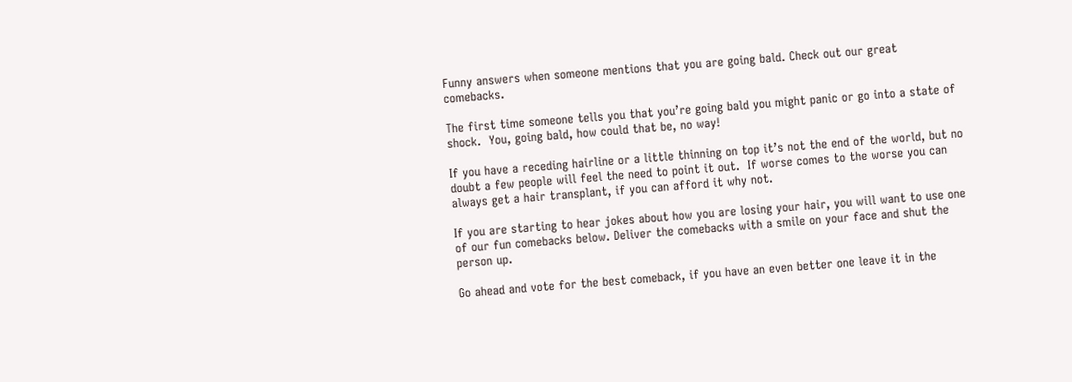Funny answers when someone mentions that you are going bald. Check out our great comebacks.

The first time someone tells you that you’re going bald you might panic or go into a state of shock.  You, going bald, how could that be, no way!

If you have a receding hairline or a little thinning on top it’s not the end of the world, but no doubt a few people will feel the need to point it out.  If worse comes to the worse you can always get a hair transplant, if you can afford it why not.

If you are starting to hear jokes about how you are losing your hair, you will want to use one of our fun comebacks below. Deliver the comebacks with a smile on your face and shut the person up.

Go ahead and vote for the best comeback, if you have an even better one leave it in the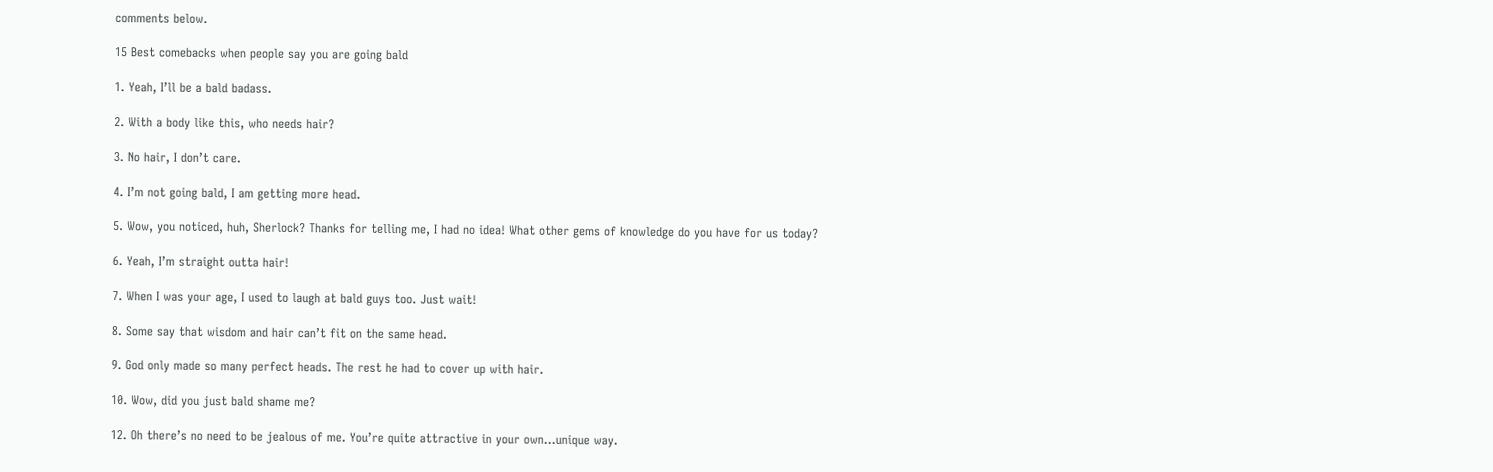comments below.

15 Best comebacks when people say you are going bald

1. Yeah, I’ll be a bald badass.

2. With a body like this, who needs hair?

3. No hair, I don’t care.

4. I’m not going bald, I am getting more head.

5. Wow, you noticed, huh, Sherlock? Thanks for telling me, I had no idea! What other gems of knowledge do you have for us today?

6. Yeah, I’m straight outta hair!

7. When I was your age, I used to laugh at bald guys too. Just wait!

8. Some say that wisdom and hair can’t fit on the same head.

9. God only made so many perfect heads. The rest he had to cover up with hair.

10. Wow, did you just bald shame me?

12. Oh there’s no need to be jealous of me. You’re quite attractive in your own…unique way.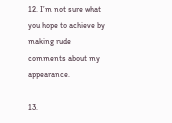12. I’m not sure what you hope to achieve by making rude comments about my appearance.

13.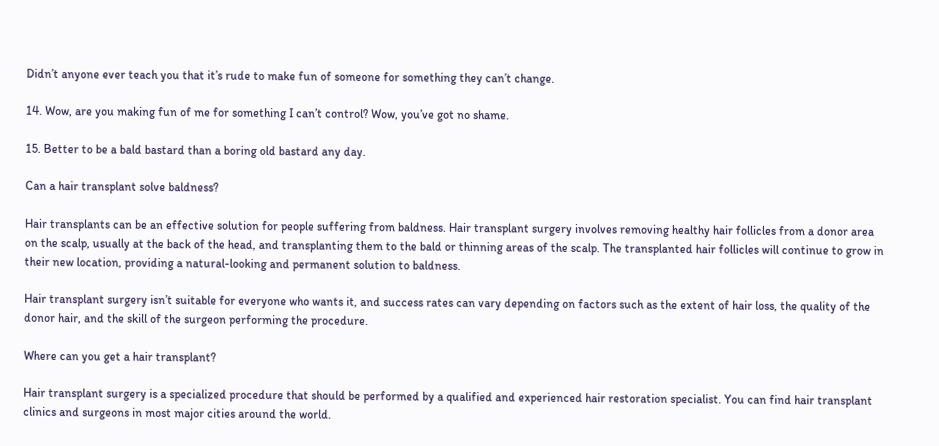Didn’t anyone ever teach you that it’s rude to make fun of someone for something they can’t change.

14. Wow, are you making fun of me for something I can’t control? Wow, you’ve got no shame.

15. Better to be a bald bastard than a boring old bastard any day.

Can a hair transplant solve baldness?

Hair transplants can be an effective solution for people suffering from baldness. Hair transplant surgery involves removing healthy hair follicles from a donor area on the scalp, usually at the back of the head, and transplanting them to the bald or thinning areas of the scalp. The transplanted hair follicles will continue to grow in their new location, providing a natural-looking and permanent solution to baldness.

Hair transplant surgery isn’t suitable for everyone who wants it, and success rates can vary depending on factors such as the extent of hair loss, the quality of the donor hair, and the skill of the surgeon performing the procedure.

Where can you get a hair transplant?

Hair transplant surgery is a specialized procedure that should be performed by a qualified and experienced hair restoration specialist. You can find hair transplant clinics and surgeons in most major cities around the world.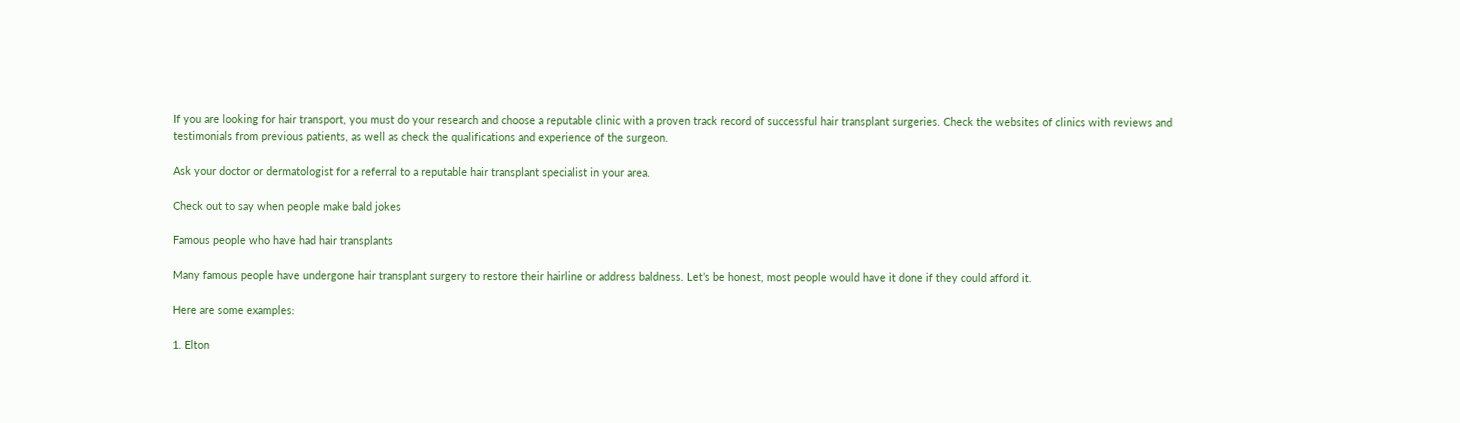If you are looking for hair transport, you must do your research and choose a reputable clinic with a proven track record of successful hair transplant surgeries. Check the websites of clinics with reviews and testimonials from previous patients, as well as check the qualifications and experience of the surgeon.

Ask your doctor or dermatologist for a referral to a reputable hair transplant specialist in your area.

Check out to say when people make bald jokes

Famous people who have had hair transplants

Many famous people have undergone hair transplant surgery to restore their hairline or address baldness. Let’s be honest, most people would have it done if they could afford it.

Here are some examples:

1. Elton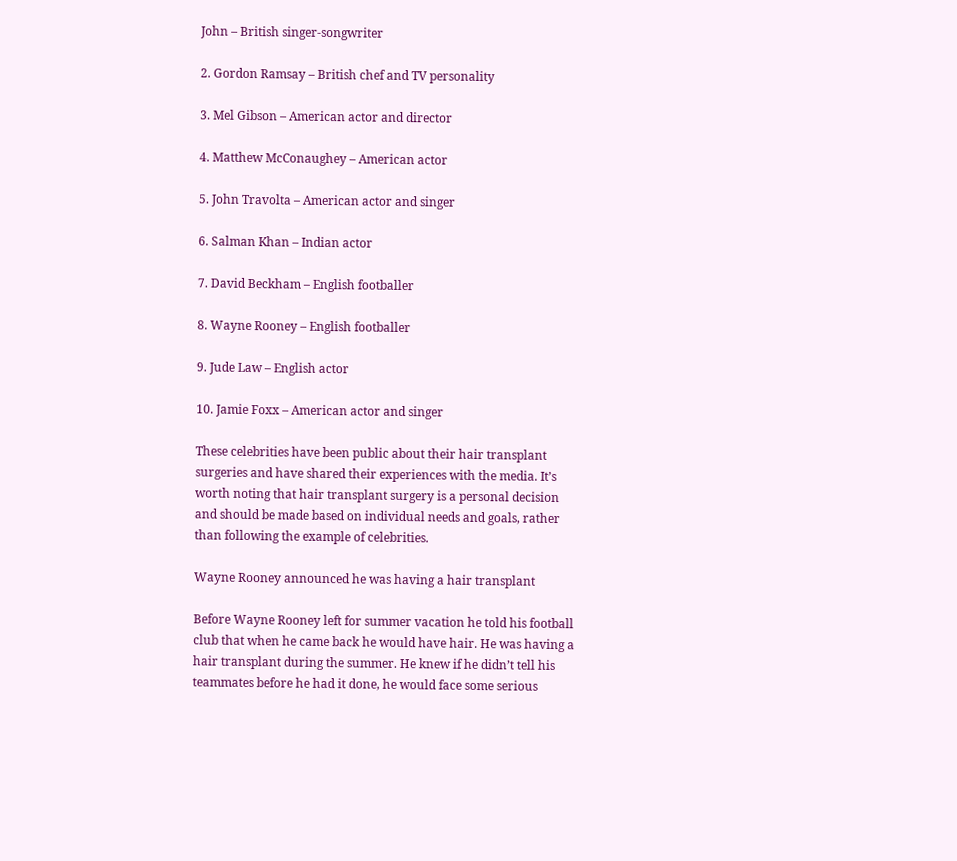John – British singer-songwriter

2. Gordon Ramsay – British chef and TV personality

3. Mel Gibson – American actor and director

4. Matthew McConaughey – American actor

5. John Travolta – American actor and singer

6. Salman Khan – Indian actor

7. David Beckham – English footballer

8. Wayne Rooney – English footballer

9. Jude Law – English actor

10. Jamie Foxx – American actor and singer

These celebrities have been public about their hair transplant surgeries and have shared their experiences with the media. It’s worth noting that hair transplant surgery is a personal decision and should be made based on individual needs and goals, rather than following the example of celebrities.

Wayne Rooney announced he was having a hair transplant

Before Wayne Rooney left for summer vacation he told his football club that when he came back he would have hair. He was having a hair transplant during the summer. He knew if he didn’t tell his teammates before he had it done, he would face some serious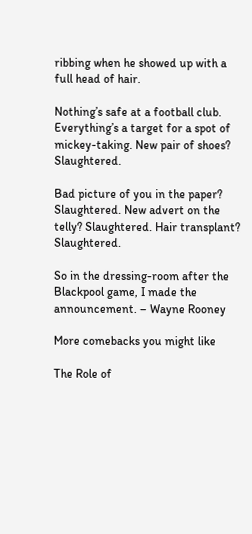ribbing when he showed up with a full head of hair.

Nothing’s safe at a football club. Everything’s a target for a spot of mickey-taking. New pair of shoes? Slaughtered.

Bad picture of you in the paper? Slaughtered. New advert on the telly? Slaughtered. Hair transplant? Slaughtered.

So in the dressing-room after the Blackpool game, I made the announcement. – Wayne Rooney

More comebacks you might like

The Role of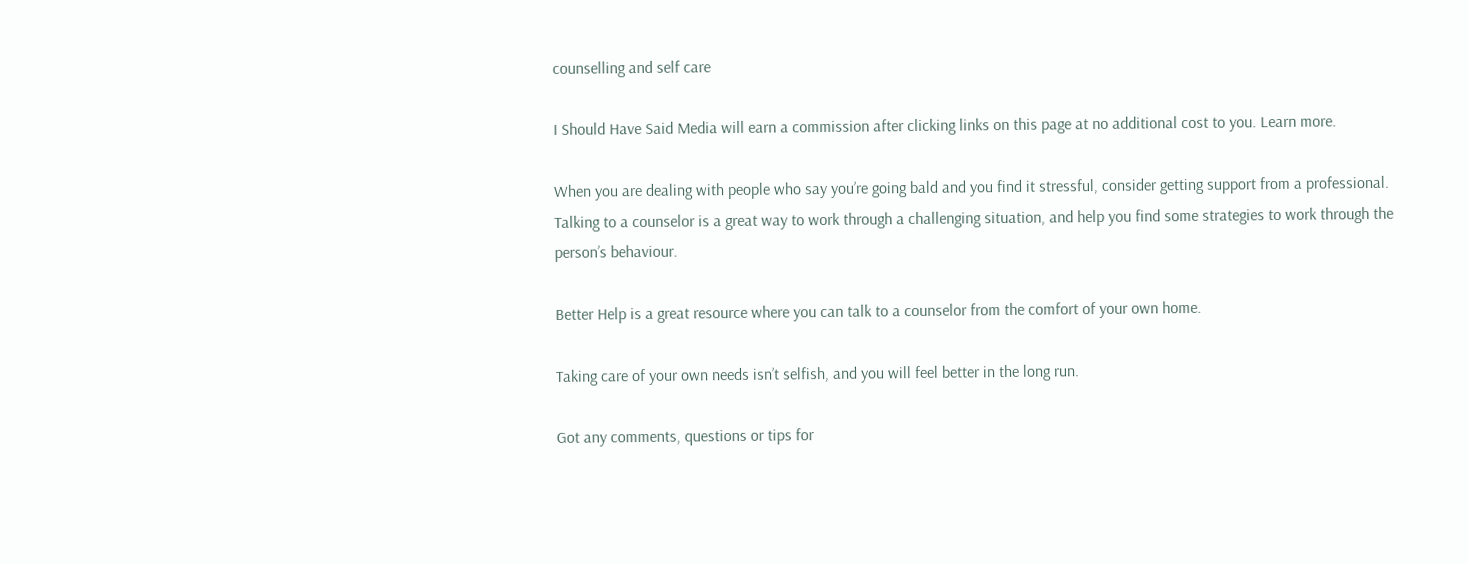counselling and self care

I Should Have Said Media will earn a commission after clicking links on this page at no additional cost to you. Learn more.

When you are dealing with people who say you’re going bald and you find it stressful, consider getting support from a professional. Talking to a counselor is a great way to work through a challenging situation, and help you find some strategies to work through the person’s behaviour.

Better Help is a great resource where you can talk to a counselor from the comfort of your own home.

Taking care of your own needs isn’t selfish, and you will feel better in the long run.

Got any comments, questions or tips for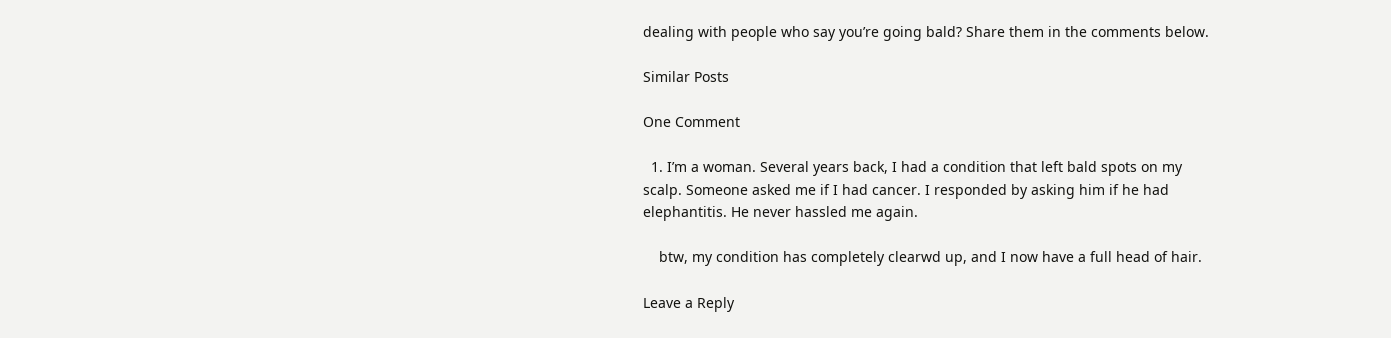dealing with people who say you’re going bald? Share them in the comments below.

Similar Posts

One Comment

  1. I’m a woman. Several years back, I had a condition that left bald spots on my scalp. Someone asked me if I had cancer. I responded by asking him if he had elephantitis. He never hassled me again.

    btw, my condition has completely clearwd up, and I now have a full head of hair.

Leave a Reply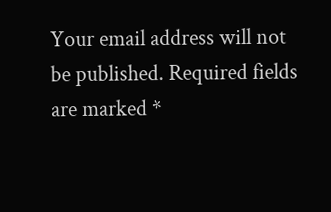Your email address will not be published. Required fields are marked *